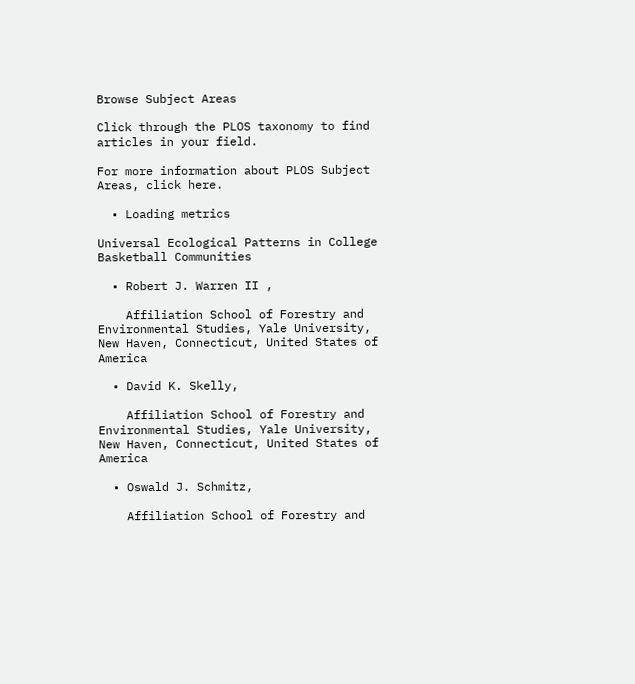Browse Subject Areas

Click through the PLOS taxonomy to find articles in your field.

For more information about PLOS Subject Areas, click here.

  • Loading metrics

Universal Ecological Patterns in College Basketball Communities

  • Robert J. Warren II ,

    Affiliation School of Forestry and Environmental Studies, Yale University, New Haven, Connecticut, United States of America

  • David K. Skelly,

    Affiliation School of Forestry and Environmental Studies, Yale University, New Haven, Connecticut, United States of America

  • Oswald J. Schmitz,

    Affiliation School of Forestry and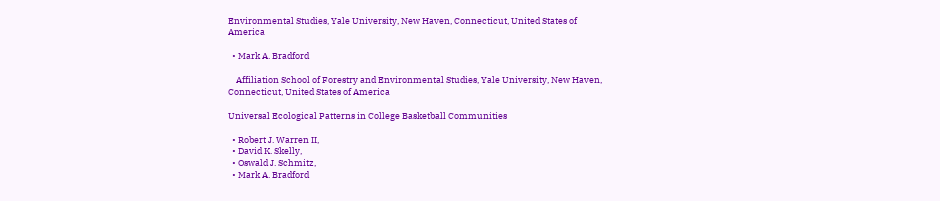Environmental Studies, Yale University, New Haven, Connecticut, United States of America

  • Mark A. Bradford

    Affiliation School of Forestry and Environmental Studies, Yale University, New Haven, Connecticut, United States of America

Universal Ecological Patterns in College Basketball Communities

  • Robert J. Warren II,
  • David K. Skelly,
  • Oswald J. Schmitz,
  • Mark A. Bradford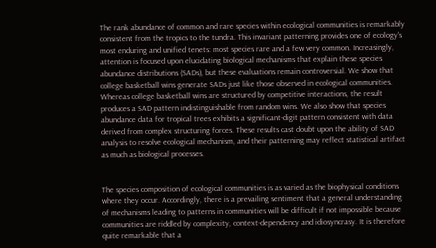The rank abundance of common and rare species within ecological communities is remarkably consistent from the tropics to the tundra. This invariant patterning provides one of ecology's most enduring and unified tenets: most species rare and a few very common. Increasingly, attention is focused upon elucidating biological mechanisms that explain these species abundance distributions (SADs), but these evaluations remain controversial. We show that college basketball wins generate SADs just like those observed in ecological communities. Whereas college basketball wins are structured by competitive interactions, the result produces a SAD pattern indistinguishable from random wins. We also show that species abundance data for tropical trees exhibits a significant-digit pattern consistent with data derived from complex structuring forces. These results cast doubt upon the ability of SAD analysis to resolve ecological mechanism, and their patterning may reflect statistical artifact as much as biological processes.


The species composition of ecological communities is as varied as the biophysical conditions where they occur. Accordingly, there is a prevailing sentiment that a general understanding of mechanisms leading to patterns in communities will be difficult if not impossible because communities are riddled by complexity, context-dependency and idiosyncrasy. It is therefore quite remarkable that a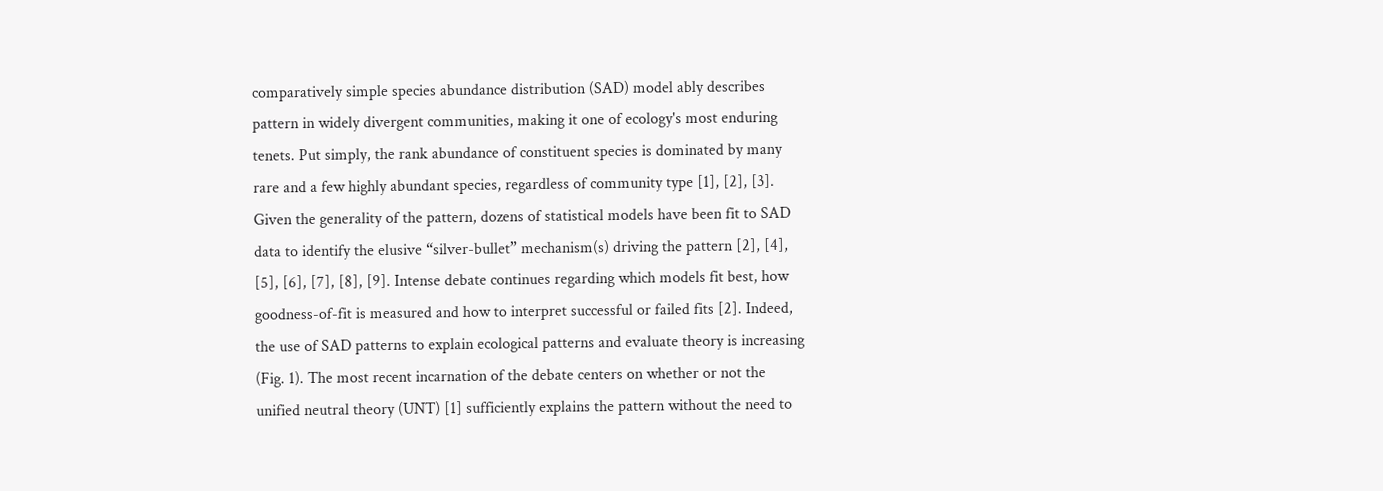comparatively simple species abundance distribution (SAD) model ably describes pattern in widely divergent communities, making it one of ecology's most enduring tenets. Put simply, the rank abundance of constituent species is dominated by many rare and a few highly abundant species, regardless of community type [1], [2], [3]. Given the generality of the pattern, dozens of statistical models have been fit to SAD data to identify the elusive “silver-bullet” mechanism(s) driving the pattern [2], [4], [5], [6], [7], [8], [9]. Intense debate continues regarding which models fit best, how goodness-of-fit is measured and how to interpret successful or failed fits [2]. Indeed, the use of SAD patterns to explain ecological patterns and evaluate theory is increasing (Fig. 1). The most recent incarnation of the debate centers on whether or not the unified neutral theory (UNT) [1] sufficiently explains the pattern without the need to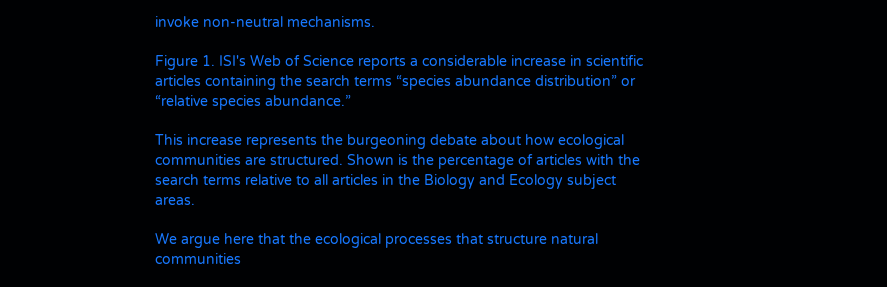invoke non-neutral mechanisms.

Figure 1. ISI's Web of Science reports a considerable increase in scientific articles containing the search terms “species abundance distribution” or “relative species abundance.”

This increase represents the burgeoning debate about how ecological communities are structured. Shown is the percentage of articles with the search terms relative to all articles in the Biology and Ecology subject areas.

We argue here that the ecological processes that structure natural communities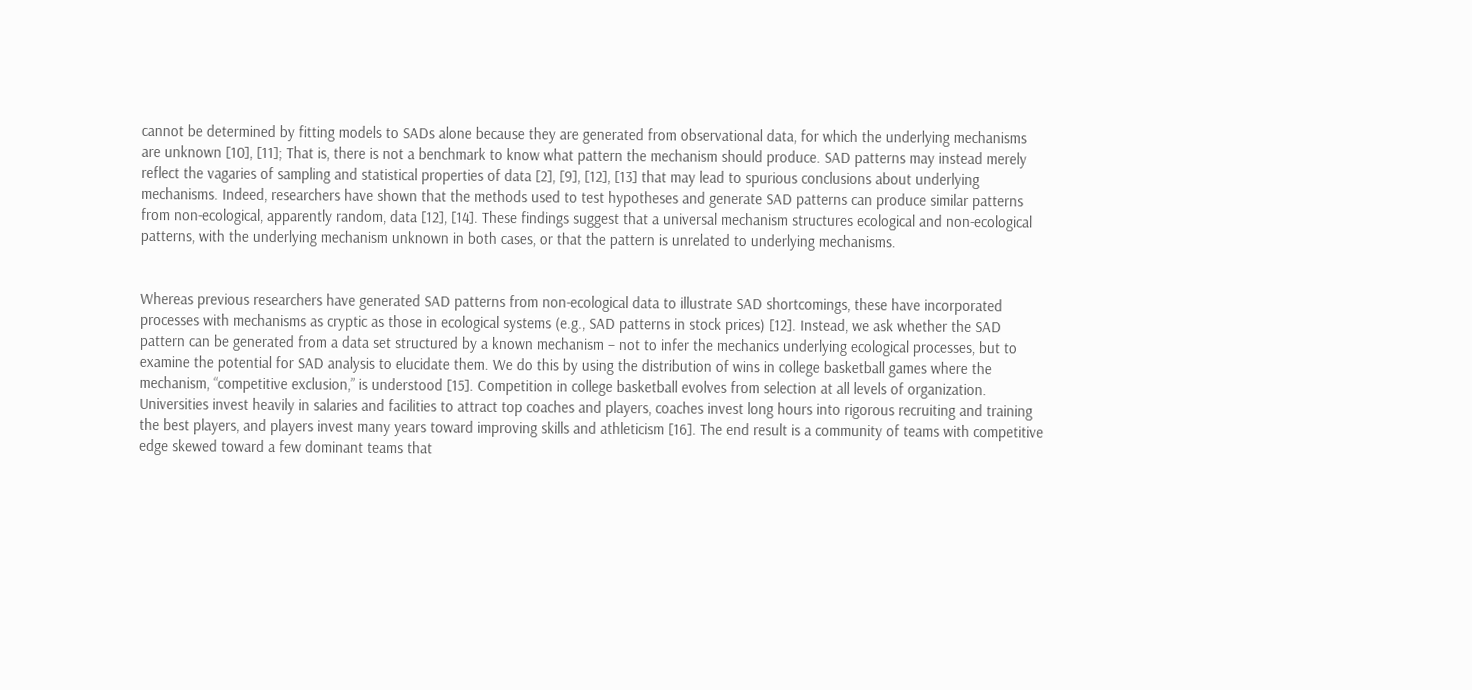cannot be determined by fitting models to SADs alone because they are generated from observational data, for which the underlying mechanisms are unknown [10], [11]; That is, there is not a benchmark to know what pattern the mechanism should produce. SAD patterns may instead merely reflect the vagaries of sampling and statistical properties of data [2], [9], [12], [13] that may lead to spurious conclusions about underlying mechanisms. Indeed, researchers have shown that the methods used to test hypotheses and generate SAD patterns can produce similar patterns from non-ecological, apparently random, data [12], [14]. These findings suggest that a universal mechanism structures ecological and non-ecological patterns, with the underlying mechanism unknown in both cases, or that the pattern is unrelated to underlying mechanisms.


Whereas previous researchers have generated SAD patterns from non-ecological data to illustrate SAD shortcomings, these have incorporated processes with mechanisms as cryptic as those in ecological systems (e.g., SAD patterns in stock prices) [12]. Instead, we ask whether the SAD pattern can be generated from a data set structured by a known mechanism – not to infer the mechanics underlying ecological processes, but to examine the potential for SAD analysis to elucidate them. We do this by using the distribution of wins in college basketball games where the mechanism, “competitive exclusion,” is understood [15]. Competition in college basketball evolves from selection at all levels of organization. Universities invest heavily in salaries and facilities to attract top coaches and players, coaches invest long hours into rigorous recruiting and training the best players, and players invest many years toward improving skills and athleticism [16]. The end result is a community of teams with competitive edge skewed toward a few dominant teams that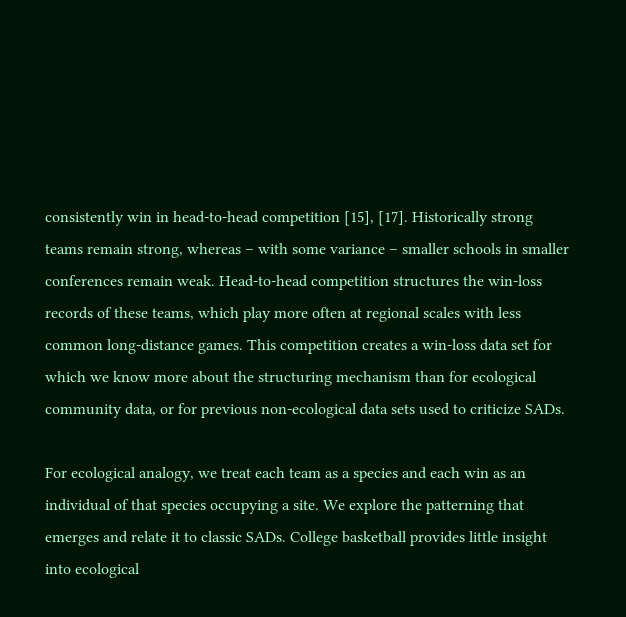consistently win in head-to-head competition [15], [17]. Historically strong teams remain strong, whereas – with some variance – smaller schools in smaller conferences remain weak. Head-to-head competition structures the win-loss records of these teams, which play more often at regional scales with less common long-distance games. This competition creates a win-loss data set for which we know more about the structuring mechanism than for ecological community data, or for previous non-ecological data sets used to criticize SADs.

For ecological analogy, we treat each team as a species and each win as an individual of that species occupying a site. We explore the patterning that emerges and relate it to classic SADs. College basketball provides little insight into ecological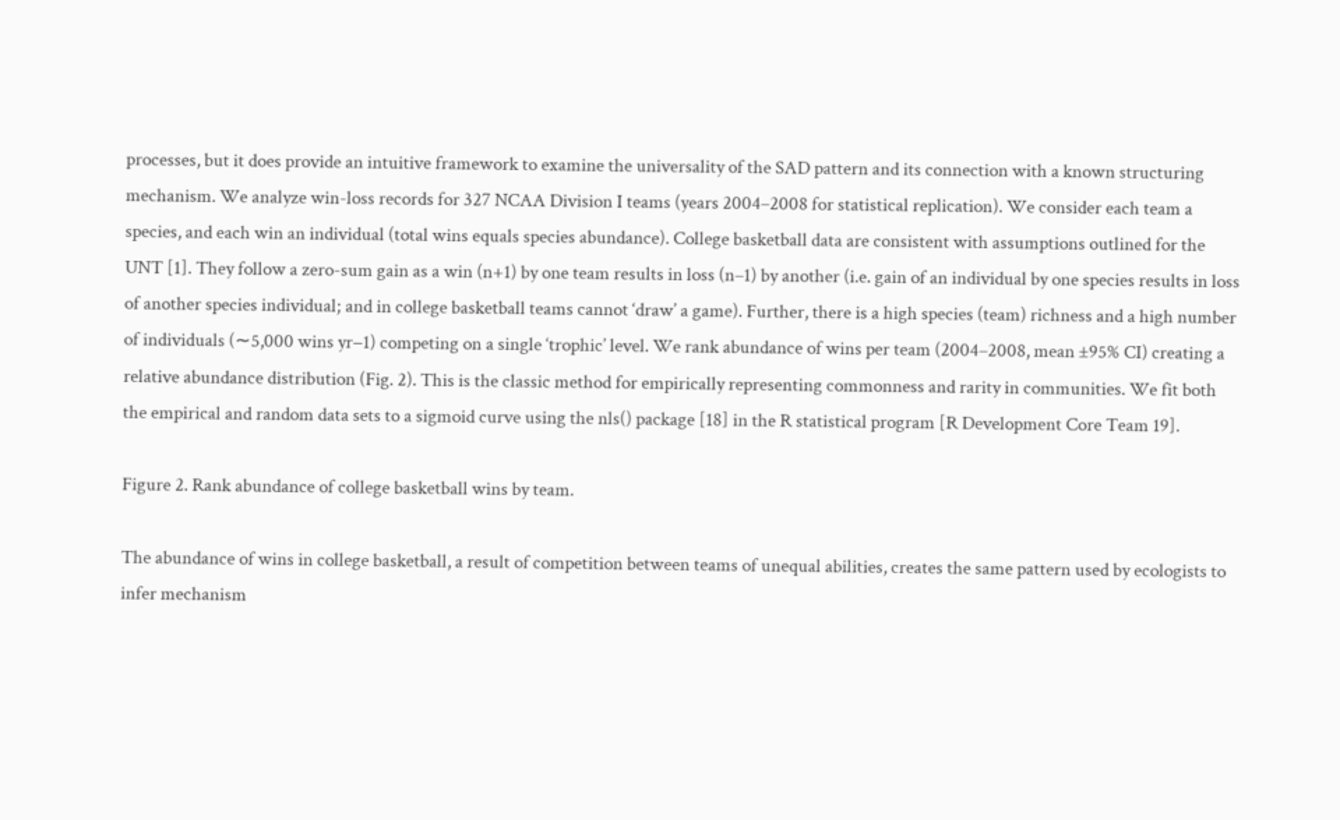processes, but it does provide an intuitive framework to examine the universality of the SAD pattern and its connection with a known structuring mechanism. We analyze win-loss records for 327 NCAA Division I teams (years 2004–2008 for statistical replication). We consider each team a species, and each win an individual (total wins equals species abundance). College basketball data are consistent with assumptions outlined for the UNT [1]. They follow a zero-sum gain as a win (n+1) by one team results in loss (n–1) by another (i.e. gain of an individual by one species results in loss of another species individual; and in college basketball teams cannot ‘draw’ a game). Further, there is a high species (team) richness and a high number of individuals (∼5,000 wins yr−1) competing on a single ‘trophic’ level. We rank abundance of wins per team (2004–2008, mean ±95% CI) creating a relative abundance distribution (Fig. 2). This is the classic method for empirically representing commonness and rarity in communities. We fit both the empirical and random data sets to a sigmoid curve using the nls() package [18] in the R statistical program [R Development Core Team 19].

Figure 2. Rank abundance of college basketball wins by team.

The abundance of wins in college basketball, a result of competition between teams of unequal abilities, creates the same pattern used by ecologists to infer mechanism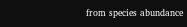from species abundance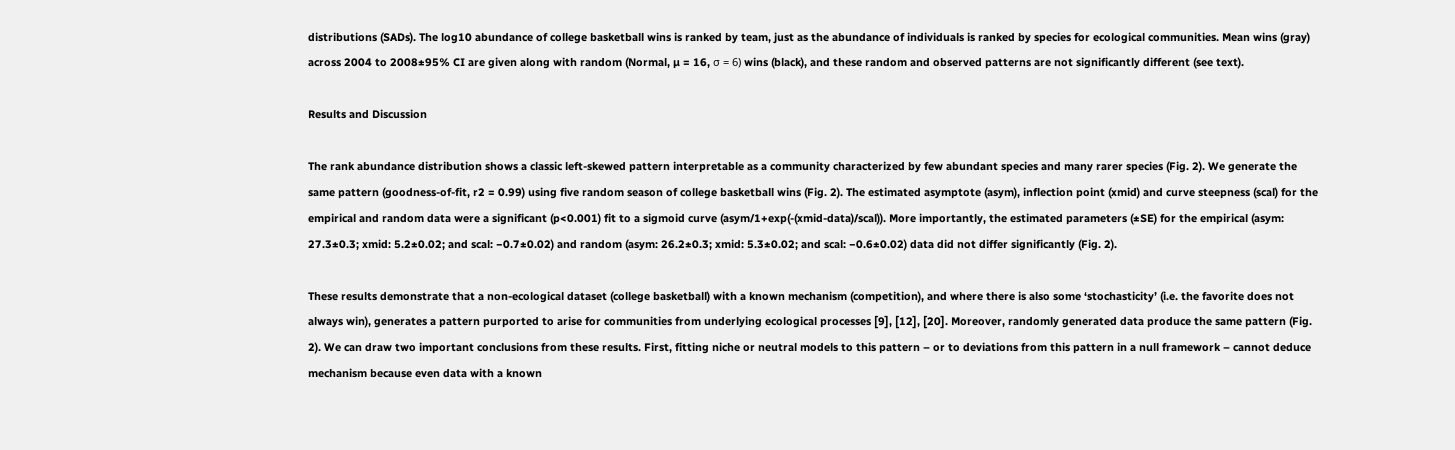distributions (SADs). The log10 abundance of college basketball wins is ranked by team, just as the abundance of individuals is ranked by species for ecological communities. Mean wins (gray) across 2004 to 2008±95% CI are given along with random (Normal, µ = 16, σ = 6) wins (black), and these random and observed patterns are not significantly different (see text).

Results and Discussion

The rank abundance distribution shows a classic left-skewed pattern interpretable as a community characterized by few abundant species and many rarer species (Fig. 2). We generate the same pattern (goodness-of-fit, r2 = 0.99) using five random season of college basketball wins (Fig. 2). The estimated asymptote (asym), inflection point (xmid) and curve steepness (scal) for the empirical and random data were a significant (p<0.001) fit to a sigmoid curve (asym/1+exp(-(xmid-data)/scal)). More importantly, the estimated parameters (±SE) for the empirical (asym: 27.3±0.3; xmid: 5.2±0.02; and scal: −0.7±0.02) and random (asym: 26.2±0.3; xmid: 5.3±0.02; and scal: −0.6±0.02) data did not differ significantly (Fig. 2).

These results demonstrate that a non-ecological dataset (college basketball) with a known mechanism (competition), and where there is also some ‘stochasticity’ (i.e. the favorite does not always win), generates a pattern purported to arise for communities from underlying ecological processes [9], [12], [20]. Moreover, randomly generated data produce the same pattern (Fig. 2). We can draw two important conclusions from these results. First, fitting niche or neutral models to this pattern – or to deviations from this pattern in a null framework – cannot deduce mechanism because even data with a known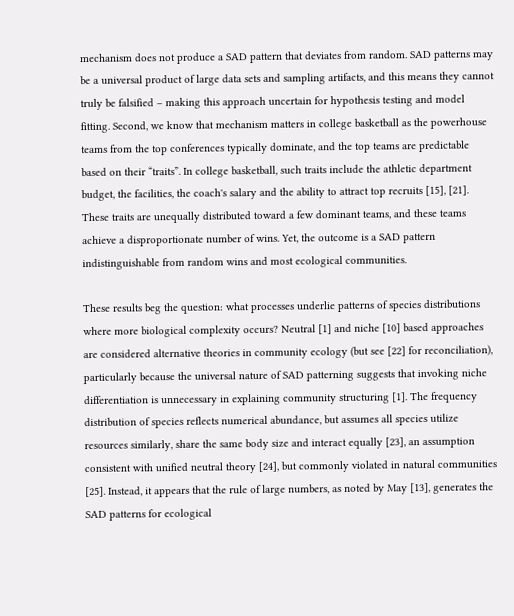mechanism does not produce a SAD pattern that deviates from random. SAD patterns may be a universal product of large data sets and sampling artifacts, and this means they cannot truly be falsified – making this approach uncertain for hypothesis testing and model fitting. Second, we know that mechanism matters in college basketball as the powerhouse teams from the top conferences typically dominate, and the top teams are predictable based on their “traits”. In college basketball, such traits include the athletic department budget, the facilities, the coach's salary and the ability to attract top recruits [15], [21]. These traits are unequally distributed toward a few dominant teams, and these teams achieve a disproportionate number of wins. Yet, the outcome is a SAD pattern indistinguishable from random wins and most ecological communities.

These results beg the question: what processes underlie patterns of species distributions where more biological complexity occurs? Neutral [1] and niche [10] based approaches are considered alternative theories in community ecology (but see [22] for reconciliation), particularly because the universal nature of SAD patterning suggests that invoking niche differentiation is unnecessary in explaining community structuring [1]. The frequency distribution of species reflects numerical abundance, but assumes all species utilize resources similarly, share the same body size and interact equally [23], an assumption consistent with unified neutral theory [24], but commonly violated in natural communities [25]. Instead, it appears that the rule of large numbers, as noted by May [13], generates the SAD patterns for ecological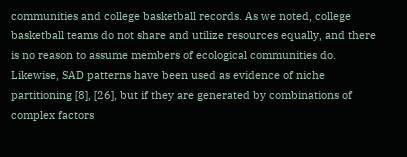communities and college basketball records. As we noted, college basketball teams do not share and utilize resources equally, and there is no reason to assume members of ecological communities do. Likewise, SAD patterns have been used as evidence of niche partitioning [8], [26], but if they are generated by combinations of complex factors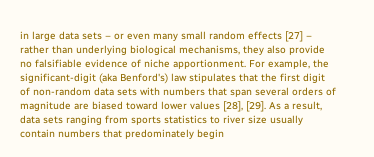in large data sets – or even many small random effects [27] – rather than underlying biological mechanisms, they also provide no falsifiable evidence of niche apportionment. For example, the significant-digit (aka Benford's) law stipulates that the first digit of non-random data sets with numbers that span several orders of magnitude are biased toward lower values [28], [29]. As a result, data sets ranging from sports statistics to river size usually contain numbers that predominately begin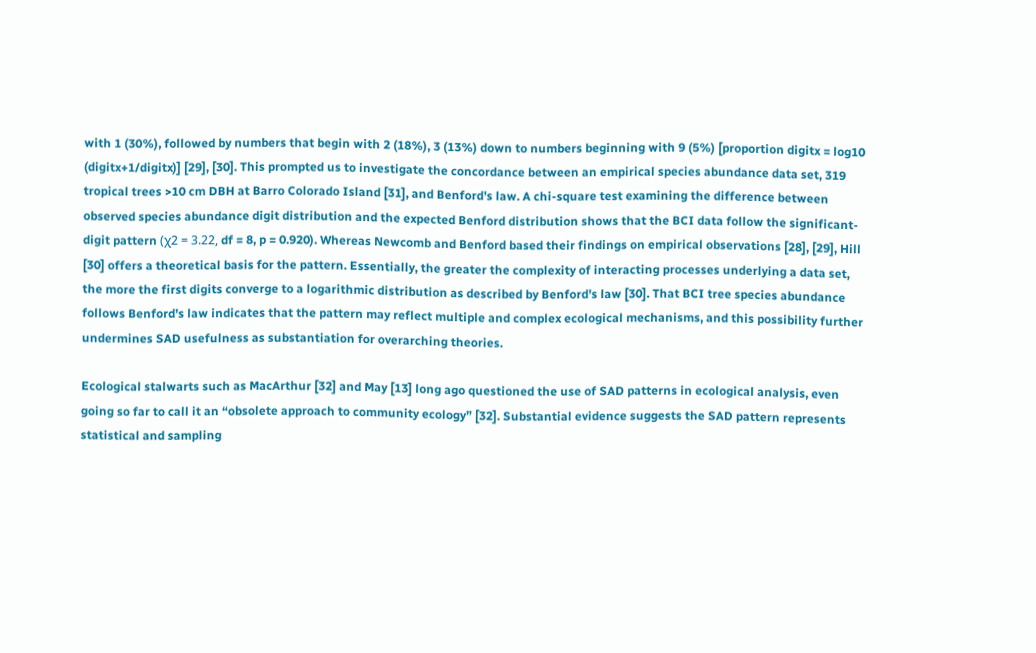with 1 (30%), followed by numbers that begin with 2 (18%), 3 (13%) down to numbers beginning with 9 (5%) [proportion digitx = log10 (digitx+1/digitx)] [29], [30]. This prompted us to investigate the concordance between an empirical species abundance data set, 319 tropical trees >10 cm DBH at Barro Colorado Island [31], and Benford's law. A chi-square test examining the difference between observed species abundance digit distribution and the expected Benford distribution shows that the BCI data follow the significant-digit pattern (χ2 = 3.22, df = 8, p = 0.920). Whereas Newcomb and Benford based their findings on empirical observations [28], [29], Hill [30] offers a theoretical basis for the pattern. Essentially, the greater the complexity of interacting processes underlying a data set, the more the first digits converge to a logarithmic distribution as described by Benford's law [30]. That BCI tree species abundance follows Benford's law indicates that the pattern may reflect multiple and complex ecological mechanisms, and this possibility further undermines SAD usefulness as substantiation for overarching theories.

Ecological stalwarts such as MacArthur [32] and May [13] long ago questioned the use of SAD patterns in ecological analysis, even going so far to call it an “obsolete approach to community ecology” [32]. Substantial evidence suggests the SAD pattern represents statistical and sampling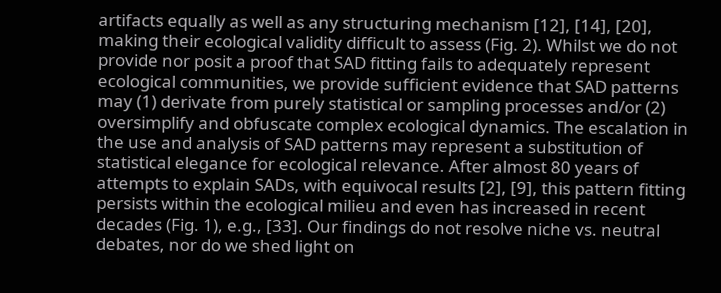artifacts equally as well as any structuring mechanism [12], [14], [20], making their ecological validity difficult to assess (Fig. 2). Whilst we do not provide nor posit a proof that SAD fitting fails to adequately represent ecological communities, we provide sufficient evidence that SAD patterns may (1) derivate from purely statistical or sampling processes and/or (2) oversimplify and obfuscate complex ecological dynamics. The escalation in the use and analysis of SAD patterns may represent a substitution of statistical elegance for ecological relevance. After almost 80 years of attempts to explain SADs, with equivocal results [2], [9], this pattern fitting persists within the ecological milieu and even has increased in recent decades (Fig. 1), e.g., [33]. Our findings do not resolve niche vs. neutral debates, nor do we shed light on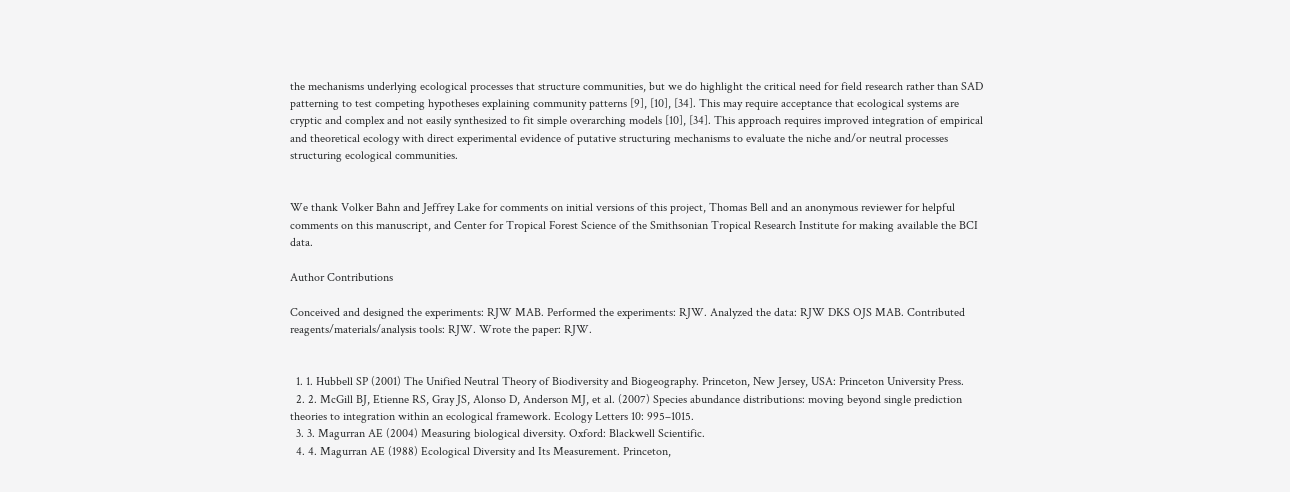the mechanisms underlying ecological processes that structure communities, but we do highlight the critical need for field research rather than SAD patterning to test competing hypotheses explaining community patterns [9], [10], [34]. This may require acceptance that ecological systems are cryptic and complex and not easily synthesized to fit simple overarching models [10], [34]. This approach requires improved integration of empirical and theoretical ecology with direct experimental evidence of putative structuring mechanisms to evaluate the niche and/or neutral processes structuring ecological communities.


We thank Volker Bahn and Jeffrey Lake for comments on initial versions of this project, Thomas Bell and an anonymous reviewer for helpful comments on this manuscript, and Center for Tropical Forest Science of the Smithsonian Tropical Research Institute for making available the BCI data.

Author Contributions

Conceived and designed the experiments: RJW MAB. Performed the experiments: RJW. Analyzed the data: RJW DKS OJS MAB. Contributed reagents/materials/analysis tools: RJW. Wrote the paper: RJW.


  1. 1. Hubbell SP (2001) The Unified Neutral Theory of Biodiversity and Biogeography. Princeton, New Jersey, USA: Princeton University Press.
  2. 2. McGill BJ, Etienne RS, Gray JS, Alonso D, Anderson MJ, et al. (2007) Species abundance distributions: moving beyond single prediction theories to integration within an ecological framework. Ecology Letters 10: 995–1015.
  3. 3. Magurran AE (2004) Measuring biological diversity. Oxford: Blackwell Scientific.
  4. 4. Magurran AE (1988) Ecological Diversity and Its Measurement. Princeton,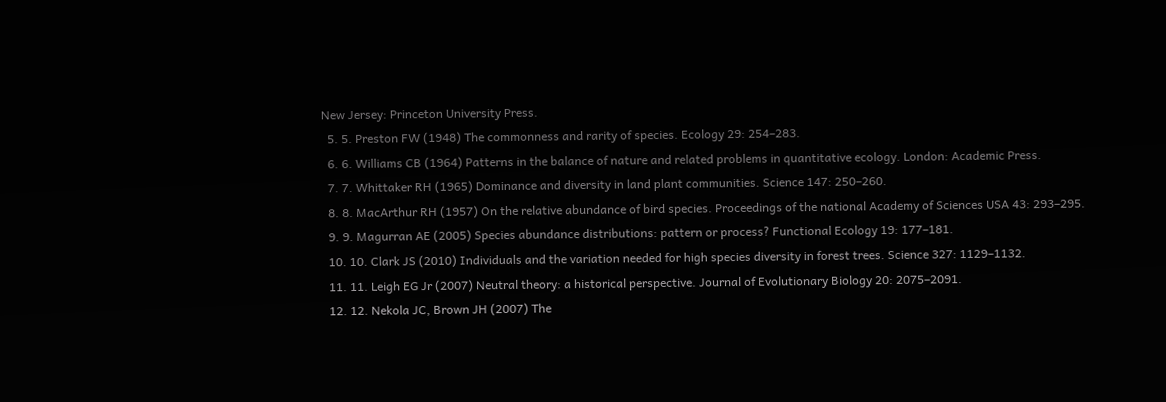New Jersey: Princeton University Press.
  5. 5. Preston FW (1948) The commonness and rarity of species. Ecology 29: 254–283.
  6. 6. Williams CB (1964) Patterns in the balance of nature and related problems in quantitative ecology. London: Academic Press.
  7. 7. Whittaker RH (1965) Dominance and diversity in land plant communities. Science 147: 250–260.
  8. 8. MacArthur RH (1957) On the relative abundance of bird species. Proceedings of the national Academy of Sciences USA 43: 293–295.
  9. 9. Magurran AE (2005) Species abundance distributions: pattern or process? Functional Ecology 19: 177–181.
  10. 10. Clark JS (2010) Individuals and the variation needed for high species diversity in forest trees. Science 327: 1129–1132.
  11. 11. Leigh EG Jr (2007) Neutral theory: a historical perspective. Journal of Evolutionary Biology 20: 2075–2091.
  12. 12. Nekola JC, Brown JH (2007) The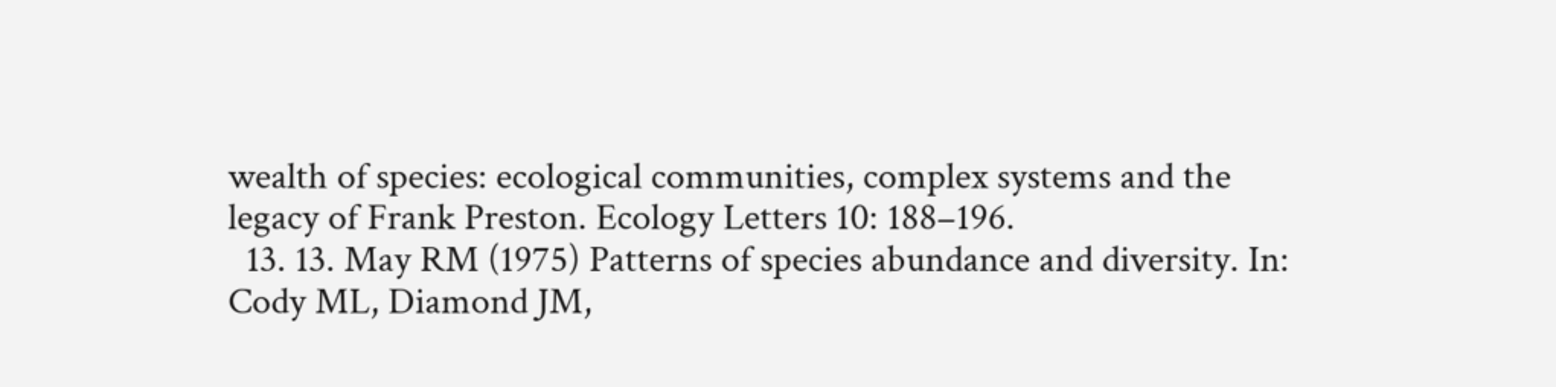wealth of species: ecological communities, complex systems and the legacy of Frank Preston. Ecology Letters 10: 188–196.
  13. 13. May RM (1975) Patterns of species abundance and diversity. In: Cody ML, Diamond JM,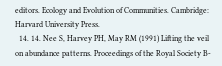editors. Ecology and Evolution of Communities. Cambridge: Harvard University Press.
  14. 14. Nee S, Harvey PH, May RM (1991) Lifting the veil on abundance patterns. Proceedings of the Royal Society B-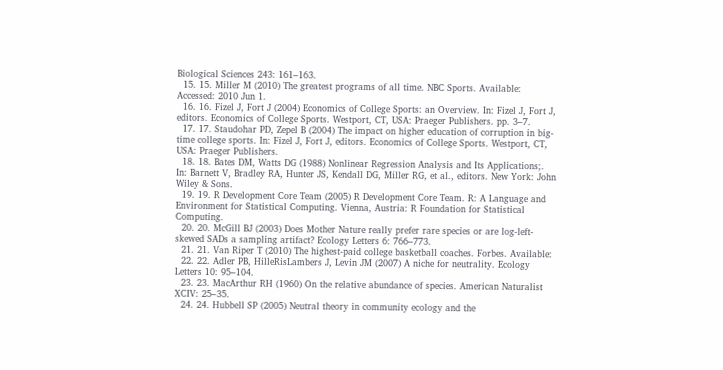Biological Sciences 243: 161–163.
  15. 15. Miller M (2010) The greatest programs of all time. NBC Sports. Available: Accessed: 2010 Jun 1.
  16. 16. Fizel J, Fort J (2004) Economics of College Sports: an Overview. In: Fizel J, Fort J, editors. Economics of College Sports. Westport, CT, USA: Praeger Publishers. pp. 3–7.
  17. 17. Staudohar PD, Zepel B (2004) The impact on higher education of corruption in big-time college sports. In: Fizel J, Fort J, editors. Economics of College Sports. Westport, CT, USA: Praeger Publishers.
  18. 18. Bates DM, Watts DG (1988) Nonlinear Regression Analysis and Its Applications;. In: Barnett V, Bradley RA, Hunter JS, Kendall DG, Miller RG, et al., editors. New York: John Wiley & Sons.
  19. 19. R Development Core Team (2005) R Development Core Team. R: A Language and Environment for Statistical Computing. Vienna, Austria: R Foundation for Statistical Computing.
  20. 20. McGill BJ (2003) Does Mother Nature really prefer rare species or are log-left-skewed SADs a sampling artifact? Ecology Letters 6: 766–773.
  21. 21. Van Riper T (2010) The highest-paid college basketball coaches. Forbes. Available:
  22. 22. Adler PB, HilleRisLambers J, Levin JM (2007) A niche for neutrality. Ecology Letters 10: 95–104.
  23. 23. MacArthur RH (1960) On the relative abundance of species. American Naturalist XCIV: 25–35.
  24. 24. Hubbell SP (2005) Neutral theory in community ecology and the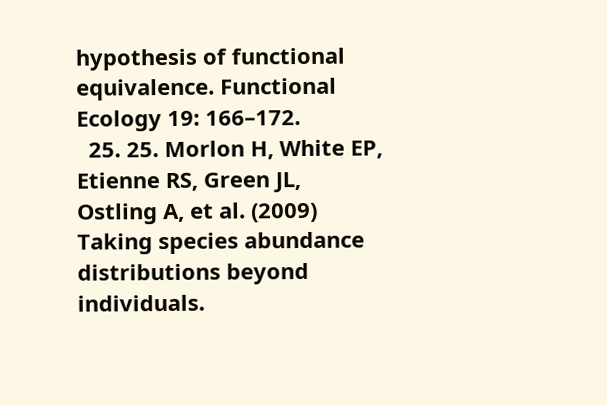hypothesis of functional equivalence. Functional Ecology 19: 166–172.
  25. 25. Morlon H, White EP, Etienne RS, Green JL, Ostling A, et al. (2009) Taking species abundance distributions beyond individuals.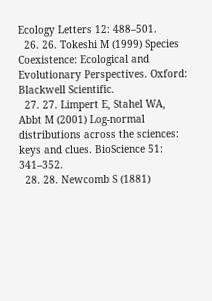Ecology Letters 12: 488–501.
  26. 26. Tokeshi M (1999) Species Coexistence: Ecological and Evolutionary Perspectives. Oxford: Blackwell Scientific.
  27. 27. Limpert E, Stahel WA, Abbt M (2001) Log-normal distributions across the sciences: keys and clues. BioScience 51: 341–352.
  28. 28. Newcomb S (1881)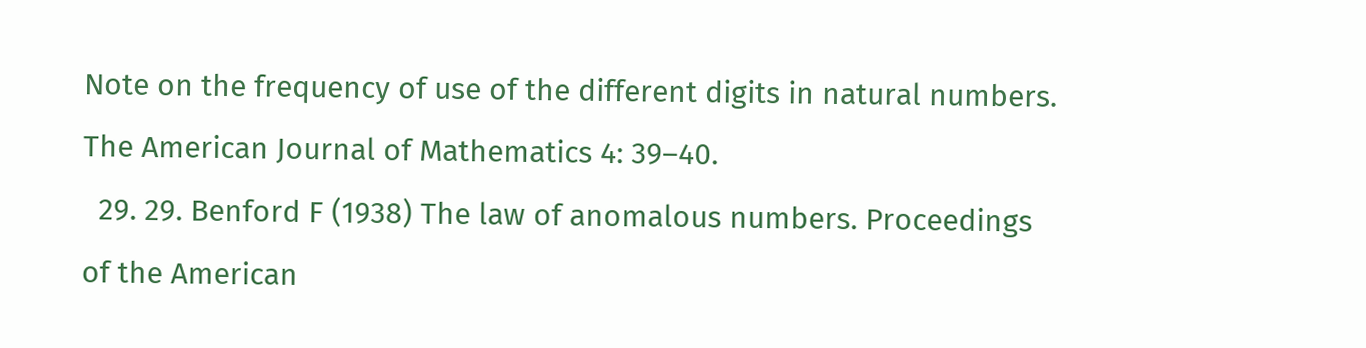Note on the frequency of use of the different digits in natural numbers. The American Journal of Mathematics 4: 39–40.
  29. 29. Benford F (1938) The law of anomalous numbers. Proceedings of the American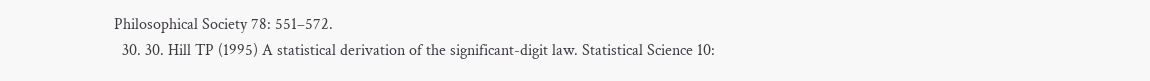Philosophical Society 78: 551–572.
  30. 30. Hill TP (1995) A statistical derivation of the significant-digit law. Statistical Science 10: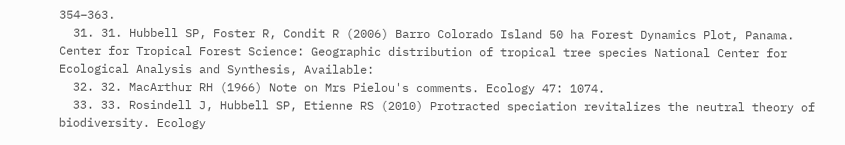354–363.
  31. 31. Hubbell SP, Foster R, Condit R (2006) Barro Colorado Island 50 ha Forest Dynamics Plot, Panama. Center for Tropical Forest Science: Geographic distribution of tropical tree species National Center for Ecological Analysis and Synthesis, Available:
  32. 32. MacArthur RH (1966) Note on Mrs Pielou's comments. Ecology 47: 1074.
  33. 33. Rosindell J, Hubbell SP, Etienne RS (2010) Protracted speciation revitalizes the neutral theory of biodiversity. Ecology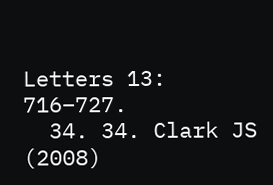Letters 13: 716–727.
  34. 34. Clark JS (2008)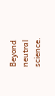Beyond neutral science.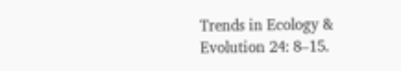Trends in Ecology & Evolution 24: 8–15.